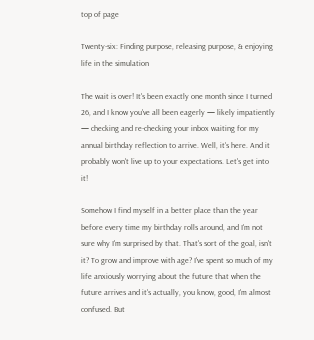top of page

Twenty-six: Finding purpose, releasing purpose, & enjoying life in the simulation

The wait is over! It's been exactly one month since I turned 26, and I know you've all been eagerly — likely impatiently — checking and re-checking your inbox waiting for my annual birthday reflection to arrive. Well, it's here. And it probably won't live up to your expectations. Let's get into it!

Somehow I find myself in a better place than the year before every time my birthday rolls around, and I'm not sure why I'm surprised by that. That's sort of the goal, isn't it? To grow and improve with age? I've spent so much of my life anxiously worrying about the future that when the future arrives and it's actually, you know, good, I'm almost confused. But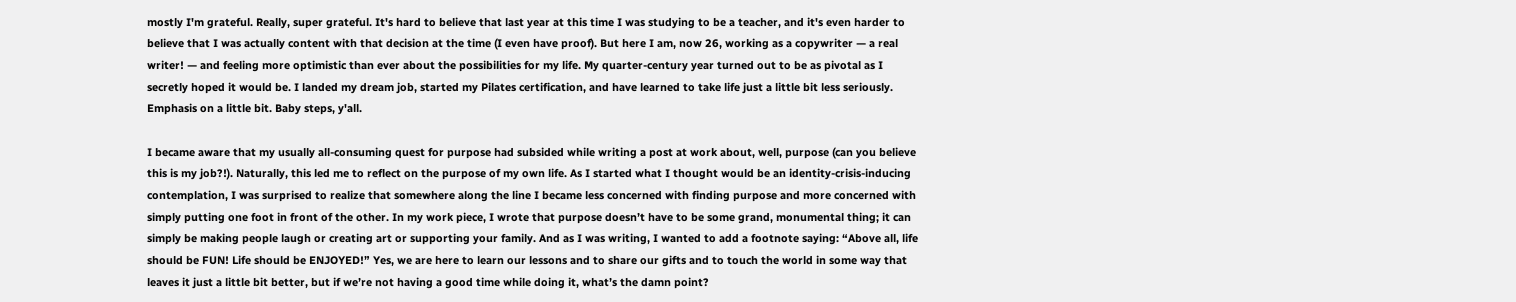mostly I'm grateful. Really, super grateful. It's hard to believe that last year at this time I was studying to be a teacher, and it's even harder to believe that I was actually content with that decision at the time (I even have proof). But here I am, now 26, working as a copywriter — a real writer! — and feeling more optimistic than ever about the possibilities for my life. My quarter-century year turned out to be as pivotal as I secretly hoped it would be. I landed my dream job, started my Pilates certification, and have learned to take life just a little bit less seriously. Emphasis on a little bit. Baby steps, y'all.

I became aware that my usually all-consuming quest for purpose had subsided while writing a post at work about, well, purpose (can you believe this is my job?!). Naturally, this led me to reflect on the purpose of my own life. As I started what I thought would be an identity-crisis-inducing contemplation, I was surprised to realize that somewhere along the line I became less concerned with finding purpose and more concerned with simply putting one foot in front of the other. In my work piece, I wrote that purpose doesn’t have to be some grand, monumental thing; it can simply be making people laugh or creating art or supporting your family. And as I was writing, I wanted to add a footnote saying: “Above all, life should be FUN! Life should be ENJOYED!” Yes, we are here to learn our lessons and to share our gifts and to touch the world in some way that leaves it just a little bit better, but if we’re not having a good time while doing it, what’s the damn point?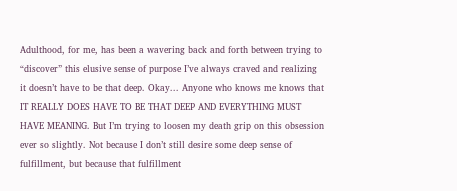Adulthood, for me, has been a wavering back and forth between trying to “discover” this elusive sense of purpose I’ve always craved and realizing it doesn’t have to be that deep. Okay... Anyone who knows me knows that IT REALLY DOES HAVE TO BE THAT DEEP AND EVERYTHING MUST HAVE MEANING. But I’m trying to loosen my death grip on this obsession ever so slightly. Not because I don’t still desire some deep sense of fulfillment, but because that fulfillment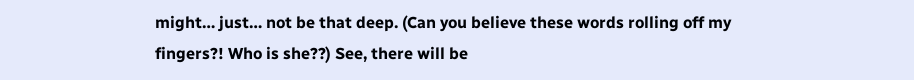might… just… not be that deep. (Can you believe these words rolling off my fingers?! Who is she??) See, there will be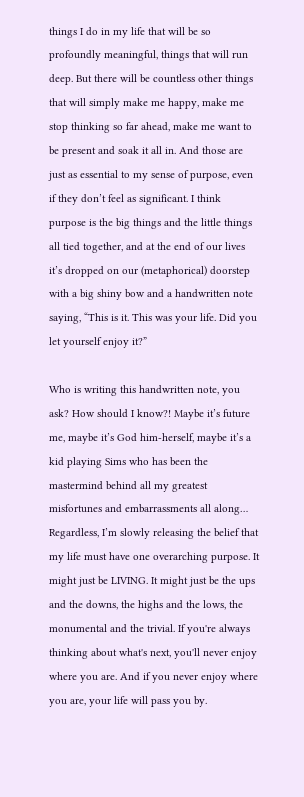things I do in my life that will be so profoundly meaningful, things that will run deep. But there will be countless other things that will simply make me happy, make me stop thinking so far ahead, make me want to be present and soak it all in. And those are just as essential to my sense of purpose, even if they don’t feel as significant. I think purpose is the big things and the little things all tied together, and at the end of our lives it’s dropped on our (metaphorical) doorstep with a big shiny bow and a handwritten note saying, “This is it. This was your life. Did you let yourself enjoy it?”

Who is writing this handwritten note, you ask? How should I know?! Maybe it’s future me, maybe it’s God him-herself, maybe it’s a kid playing Sims who has been the mastermind behind all my greatest misfortunes and embarrassments all along… Regardless, I’m slowly releasing the belief that my life must have one overarching purpose. It might just be LIVING. It might just be the ups and the downs, the highs and the lows, the monumental and the trivial. If you're always thinking about what's next, you'll never enjoy where you are. And if you never enjoy where you are, your life will pass you by.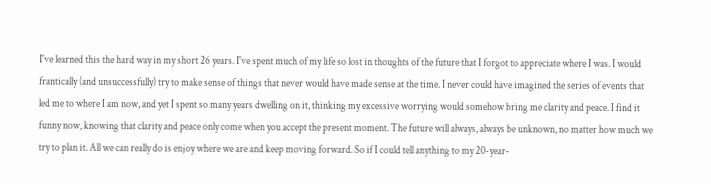I've learned this the hard way in my short 26 years. I've spent much of my life so lost in thoughts of the future that I forgot to appreciate where I was. I would frantically (and unsuccessfully) try to make sense of things that never would have made sense at the time. I never could have imagined the series of events that led me to where I am now, and yet I spent so many years dwelling on it, thinking my excessive worrying would somehow bring me clarity and peace. I find it funny now, knowing that clarity and peace only come when you accept the present moment. The future will always, always be unknown, no matter how much we try to plan it. All we can really do is enjoy where we are and keep moving forward. So if I could tell anything to my 20-year-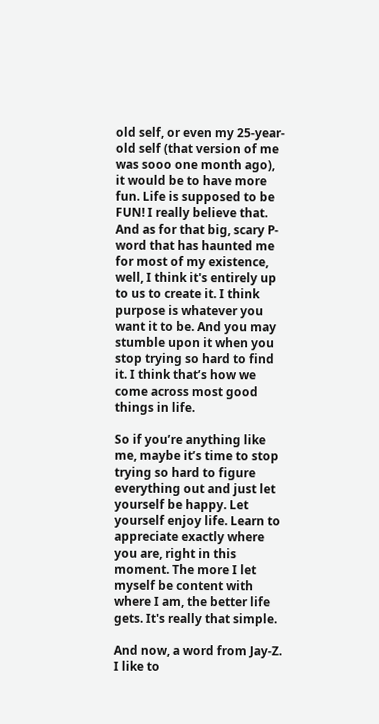old self, or even my 25-year-old self (that version of me was sooo one month ago), it would be to have more fun. Life is supposed to be FUN! I really believe that. And as for that big, scary P-word that has haunted me for most of my existence, well, I think it's entirely up to us to create it. I think purpose is whatever you want it to be. And you may stumble upon it when you stop trying so hard to find it. I think that’s how we come across most good things in life.

So if you’re anything like me, maybe it’s time to stop trying so hard to figure everything out and just let yourself be happy. Let yourself enjoy life. Learn to appreciate exactly where you are, right in this moment. The more I let myself be content with where I am, the better life gets. It's really that simple.

And now, a word from Jay-Z. I like to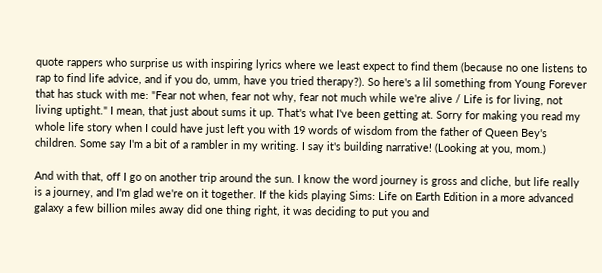quote rappers who surprise us with inspiring lyrics where we least expect to find them (because no one listens to rap to find life advice, and if you do, umm, have you tried therapy?). So here's a lil something from Young Forever that has stuck with me: "Fear not when, fear not why, fear not much while we're alive / Life is for living, not living uptight." I mean, that just about sums it up. That's what I've been getting at. Sorry for making you read my whole life story when I could have just left you with 19 words of wisdom from the father of Queen Bey's children. Some say I'm a bit of a rambler in my writing. I say it's building narrative! (Looking at you, mom.)

And with that, off I go on another trip around the sun. I know the word journey is gross and cliche, but life really is a journey, and I'm glad we're on it together. If the kids playing Sims: Life on Earth Edition in a more advanced galaxy a few billion miles away did one thing right, it was deciding to put you and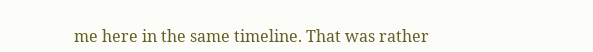me here in the same timeline. That was rather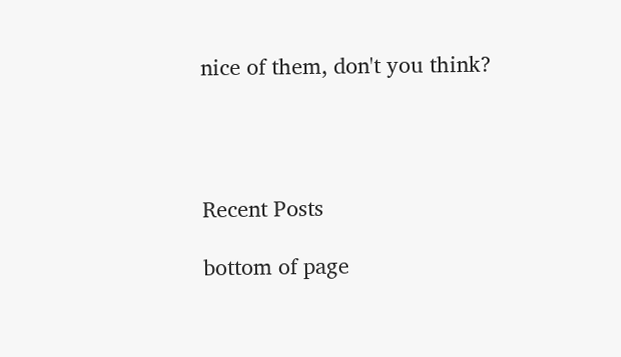nice of them, don't you think?




Recent Posts

bottom of page